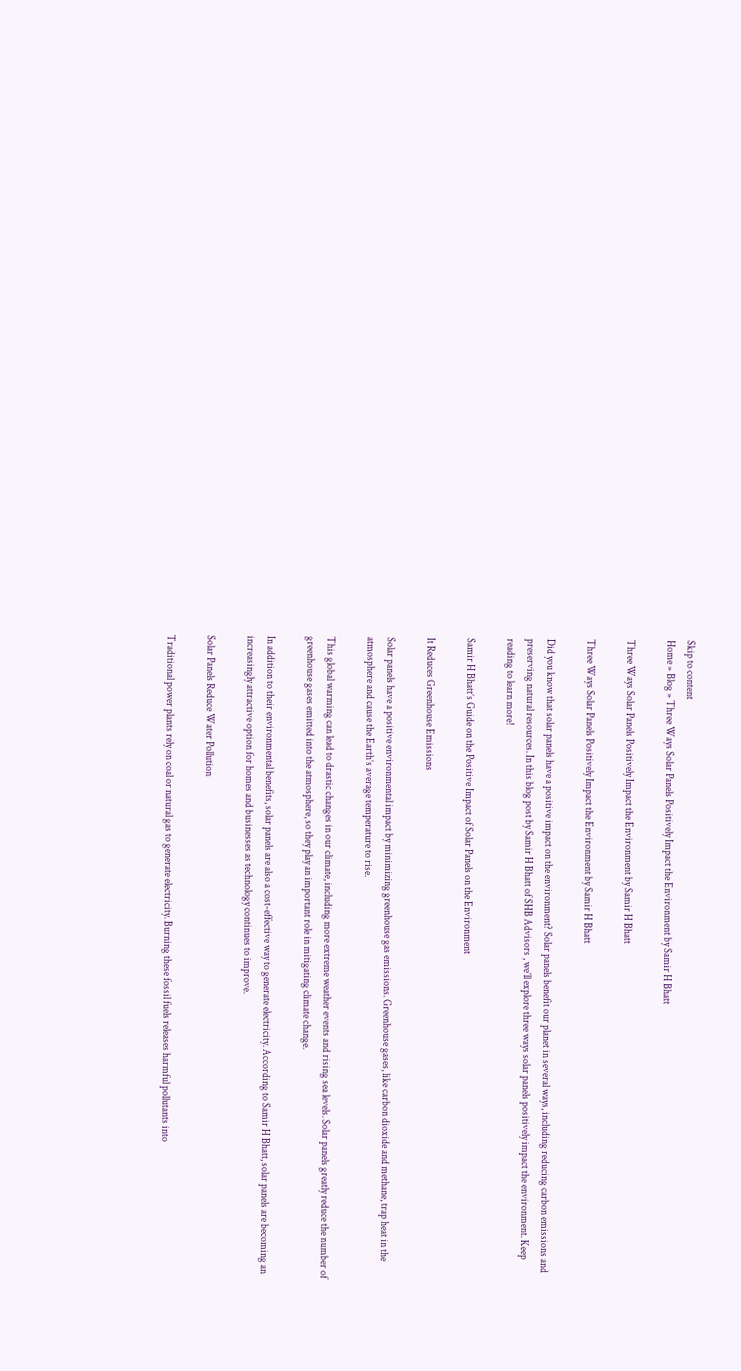Skip to content
Home » Blog » Three Ways Solar Panels Positively Impact the Environment by Samir H Bhatt

Three Ways Solar Panels Positively Impact the Environment by Samir H Bhatt

Three Ways Solar Panels Positively Impact the Environment by Samir H Bhatt

Did you know that solar panels have a positive impact on the environment? Solar panels benefit our planet in several ways, including reducing carbon emissions and preserving natural resources. In this blog post by Samir H Bhatt of SHB Advisors , we’ll explore three ways solar panels positively impact the environment. Keep reading to learn more!

Samir H Bhatt’s Guide on the Positive Impact of Solar Panels on the Environment

It Reduces Greenhouse Emissions

Solar panels have a positive environmental impact by minimizing greenhouse gas emissions. Greenhouse gases, like carbon dioxide and methane, trap heat in the atmosphere and cause the Earth’s average temperature to rise.

This global warming can lead to drastic changes in our climate, including more extreme weather events and rising sea levels. Solar panels greatly reduce the number of greenhouse gases emitted into the atmosphere, so they play an important role in mitigating climate change.

In addition to their environmental benefits, solar panels are also a cost-effective way to generate electricity. According to Samir H Bhatt, solar panels are becoming an increasingly attractive option for homes and businesses as technology continues to improve.

Solar Panels Reduce Water Pollution

Traditional power plants rely on coal or natural gas to generate electricity. Burning these fossil fuels releases harmful pollutants into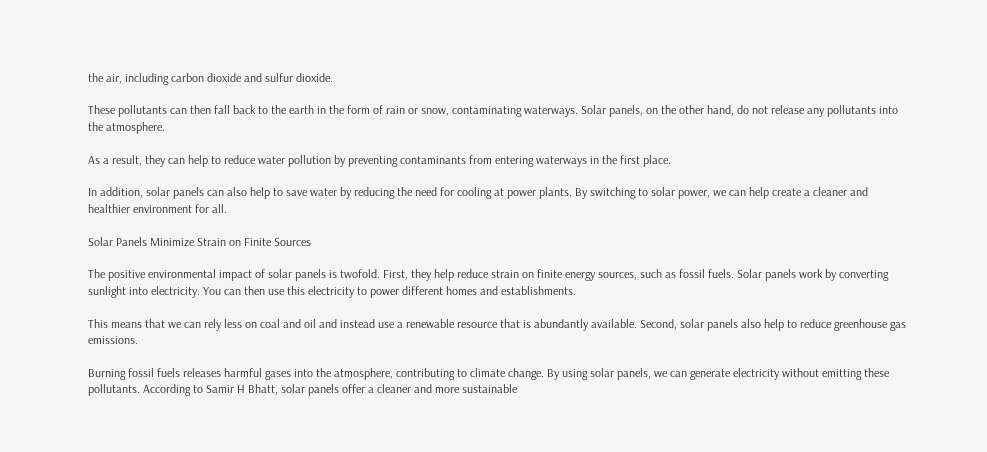the air, including carbon dioxide and sulfur dioxide.

These pollutants can then fall back to the earth in the form of rain or snow, contaminating waterways. Solar panels, on the other hand, do not release any pollutants into the atmosphere.

As a result, they can help to reduce water pollution by preventing contaminants from entering waterways in the first place.

In addition, solar panels can also help to save water by reducing the need for cooling at power plants. By switching to solar power, we can help create a cleaner and healthier environment for all.

Solar Panels Minimize Strain on Finite Sources

The positive environmental impact of solar panels is twofold. First, they help reduce strain on finite energy sources, such as fossil fuels. Solar panels work by converting sunlight into electricity. You can then use this electricity to power different homes and establishments.

This means that we can rely less on coal and oil and instead use a renewable resource that is abundantly available. Second, solar panels also help to reduce greenhouse gas emissions.

Burning fossil fuels releases harmful gases into the atmosphere, contributing to climate change. By using solar panels, we can generate electricity without emitting these pollutants. According to Samir H Bhatt, solar panels offer a cleaner and more sustainable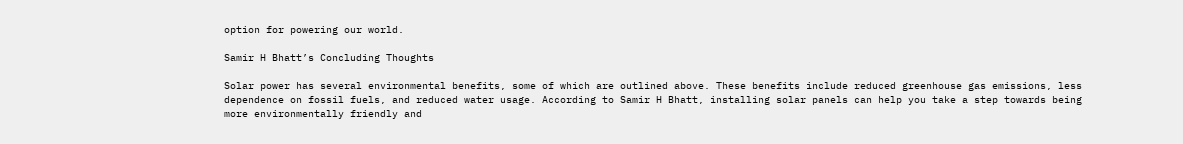option for powering our world.

Samir H Bhatt’s Concluding Thoughts

Solar power has several environmental benefits, some of which are outlined above. These benefits include reduced greenhouse gas emissions, less dependence on fossil fuels, and reduced water usage. According to Samir H Bhatt, installing solar panels can help you take a step towards being more environmentally friendly and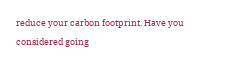reduce your carbon footprint. Have you considered going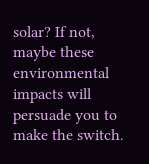solar? If not, maybe these environmental impacts will persuade you to make the switch.